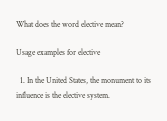What does the word elective mean?

Usage examples for elective

  1. In the United States, the monument to its influence is the elective system.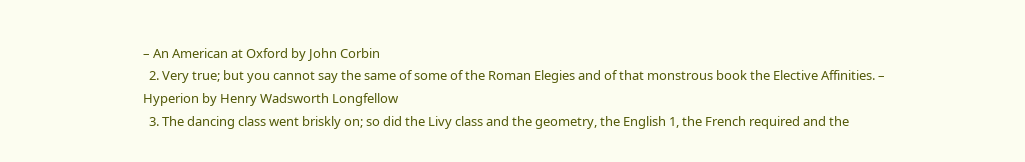– An American at Oxford by John Corbin
  2. Very true; but you cannot say the same of some of the Roman Elegies and of that monstrous book the Elective Affinities. – Hyperion by Henry Wadsworth Longfellow
  3. The dancing class went briskly on; so did the Livy class and the geometry, the English 1, the French required and the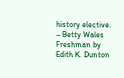history elective. – Betty Wales Freshman by Edith K. Dunton